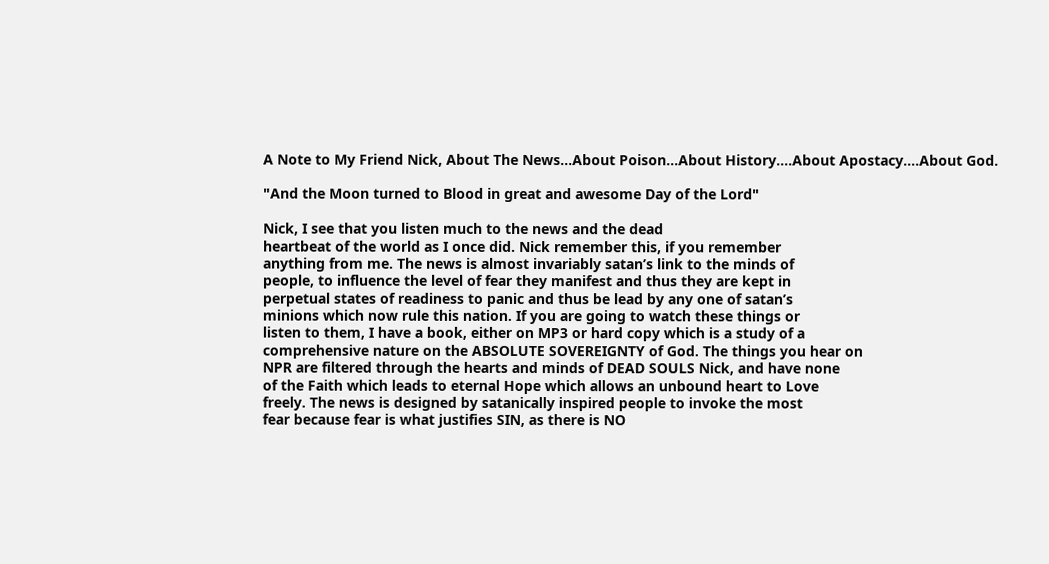A Note to My Friend Nick, About The News…About Poison…About History….About Apostacy….About God.

"And the Moon turned to Blood in great and awesome Day of the Lord"

Nick, I see that you listen much to the news and the dead
heartbeat of the world as I once did. Nick remember this, if you remember
anything from me. The news is almost invariably satan’s link to the minds of
people, to influence the level of fear they manifest and thus they are kept in
perpetual states of readiness to panic and thus be lead by any one of satan’s
minions which now rule this nation. If you are going to watch these things or
listen to them, I have a book, either on MP3 or hard copy which is a study of a
comprehensive nature on the ABSOLUTE SOVEREIGNTY of God. The things you hear on
NPR are filtered through the hearts and minds of DEAD SOULS Nick, and have none
of the Faith which leads to eternal Hope which allows an unbound heart to Love
freely. The news is designed by satanically inspired people to invoke the most
fear because fear is what justifies SIN, as there is NO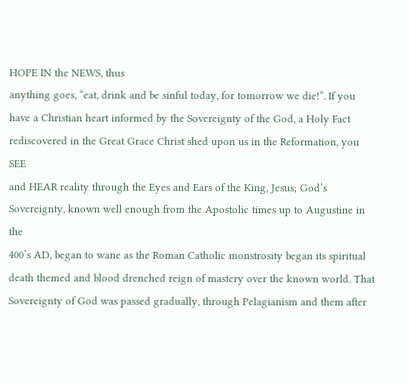HOPE IN the NEWS, thus
anything goes, “eat, drink and be sinful today, for tomorrow we die!”. If you
have a Christian heart informed by the Sovereignty of the God, a Holy Fact
rediscovered in the Great Grace Christ shed upon us in the Reformation, you SEE
and HEAR reality through the Eyes and Ears of the King, Jesus; God’s
Sovereignty, known well enough from the Apostolic times up to Augustine in the
400’s AD, began to wane as the Roman Catholic monstrosity began its spiritual
death themed and blood drenched reign of mastery over the known world. That
Sovereignty of God was passed gradually, through Pelagianism and them after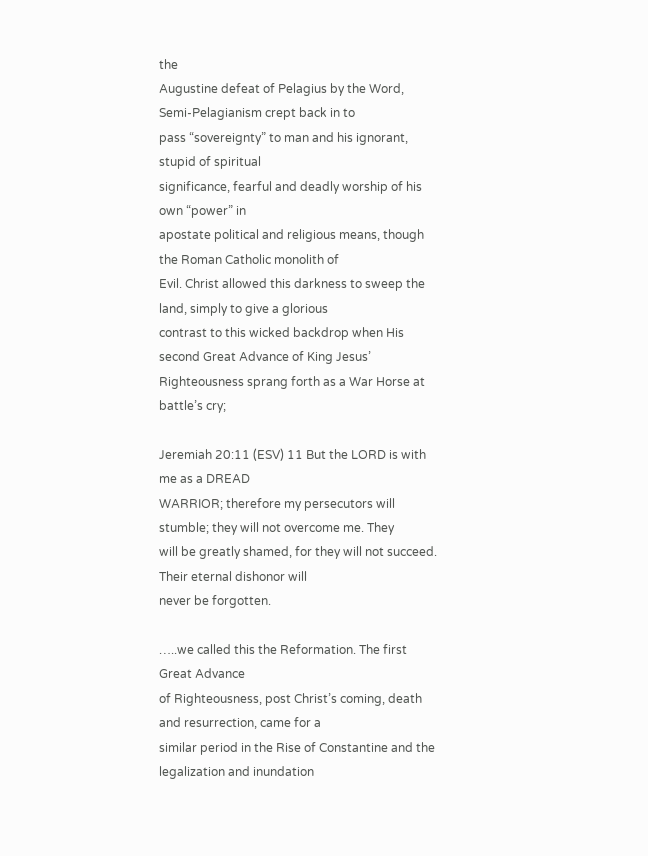the
Augustine defeat of Pelagius by the Word, Semi-Pelagianism crept back in to
pass “sovereignty” to man and his ignorant, stupid of spiritual
significance, fearful and deadly worship of his own “power” in
apostate political and religious means, though the Roman Catholic monolith of
Evil. Christ allowed this darkness to sweep the land, simply to give a glorious
contrast to this wicked backdrop when His second Great Advance of King Jesus’
Righteousness sprang forth as a War Horse at battle’s cry;

Jeremiah 20:11 (ESV) 11 But the LORD is with me as a DREAD
WARRIOR; therefore my persecutors will stumble; they will not overcome me. They
will be greatly shamed, for they will not succeed. Their eternal dishonor will
never be forgotten.

…..we called this the Reformation. The first Great Advance
of Righteousness, post Christ’s coming, death and resurrection, came for a
similar period in the Rise of Constantine and the legalization and inundation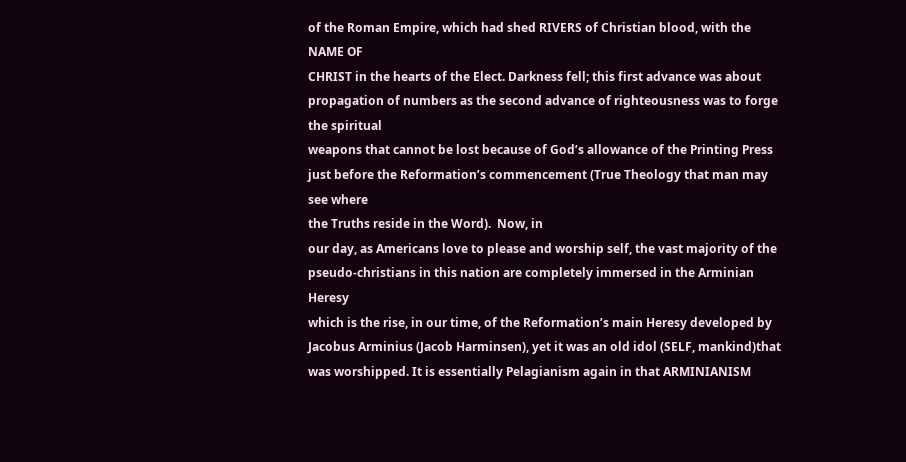of the Roman Empire, which had shed RIVERS of Christian blood, with the NAME OF
CHRIST in the hearts of the Elect. Darkness fell; this first advance was about
propagation of numbers as the second advance of righteousness was to forge the spiritual
weapons that cannot be lost because of God’s allowance of the Printing Press
just before the Reformation’s commencement (True Theology that man may see where
the Truths reside in the Word).  Now, in
our day, as Americans love to please and worship self, the vast majority of the
pseudo-christians in this nation are completely immersed in the Arminian Heresy
which is the rise, in our time, of the Reformation’s main Heresy developed by
Jacobus Arminius (Jacob Harminsen), yet it was an old idol (SELF, mankind)that
was worshipped. It is essentially Pelagianism again in that ARMINIANISM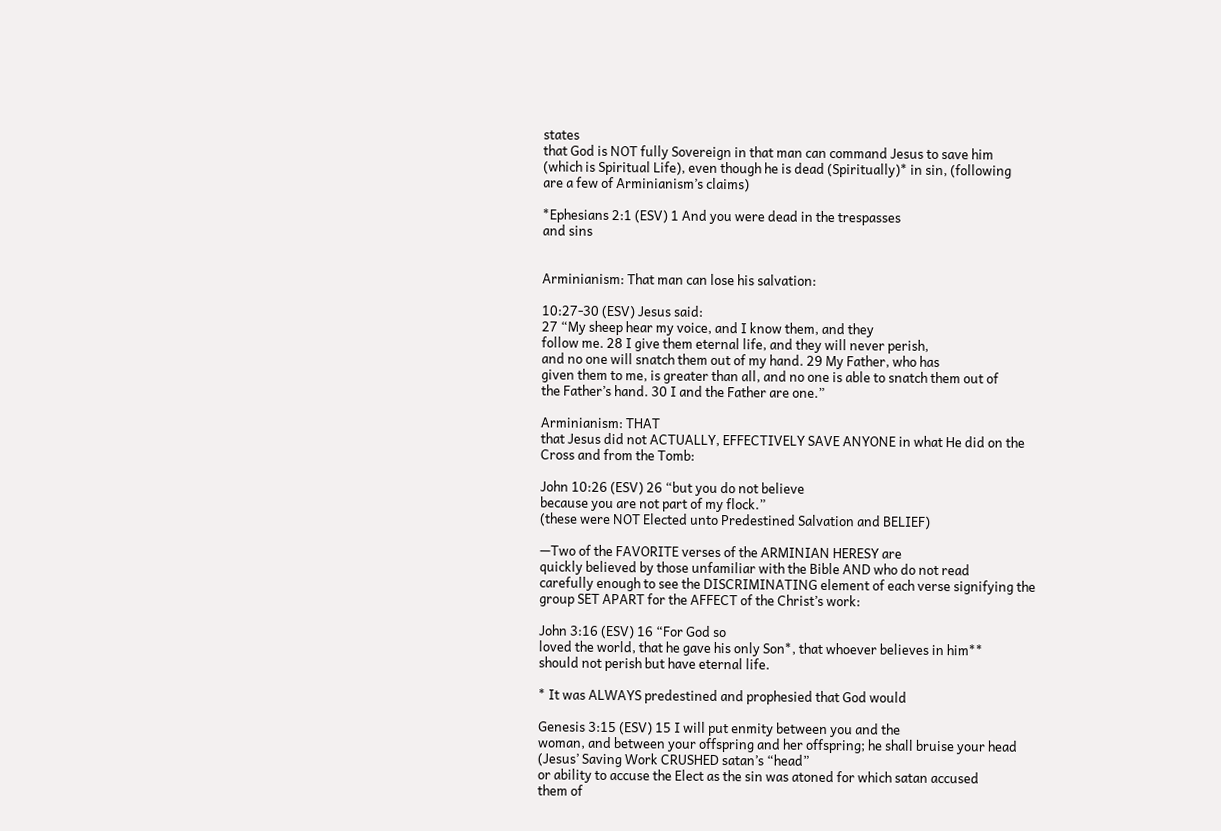states
that God is NOT fully Sovereign in that man can command Jesus to save him
(which is Spiritual Life), even though he is dead (Spiritually)* in sin, (following
are a few of Arminianism’s claims)

*Ephesians 2:1 (ESV) 1 And you were dead in the trespasses
and sins


Arminianism: That man can lose his salvation:

10:27-30 (ESV) Jesus said:
27 “My sheep hear my voice, and I know them, and they
follow me. 28 I give them eternal life, and they will never perish,
and no one will snatch them out of my hand. 29 My Father, who has
given them to me, is greater than all, and no one is able to snatch them out of
the Father’s hand. 30 I and the Father are one.”

Arminianism: THAT
that Jesus did not ACTUALLY, EFFECTIVELY SAVE ANYONE in what He did on the
Cross and from the Tomb:

John 10:26 (ESV) 26 “but you do not believe
because you are not part of my flock.”
(these were NOT Elected unto Predestined Salvation and BELIEF)

—Two of the FAVORITE verses of the ARMINIAN HERESY are
quickly believed by those unfamiliar with the Bible AND who do not read
carefully enough to see the DISCRIMINATING element of each verse signifying the
group SET APART for the AFFECT of the Christ’s work:

John 3:16 (ESV) 16 “For God so
loved the world, that he gave his only Son*, that whoever believes in him**
should not perish but have eternal life.

* It was ALWAYS predestined and prophesied that God would

Genesis 3:15 (ESV) 15 I will put enmity between you and the
woman, and between your offspring and her offspring; he shall bruise your head
(Jesus’ Saving Work CRUSHED satan’s “head”
or ability to accuse the Elect as the sin was atoned for which satan accused
them of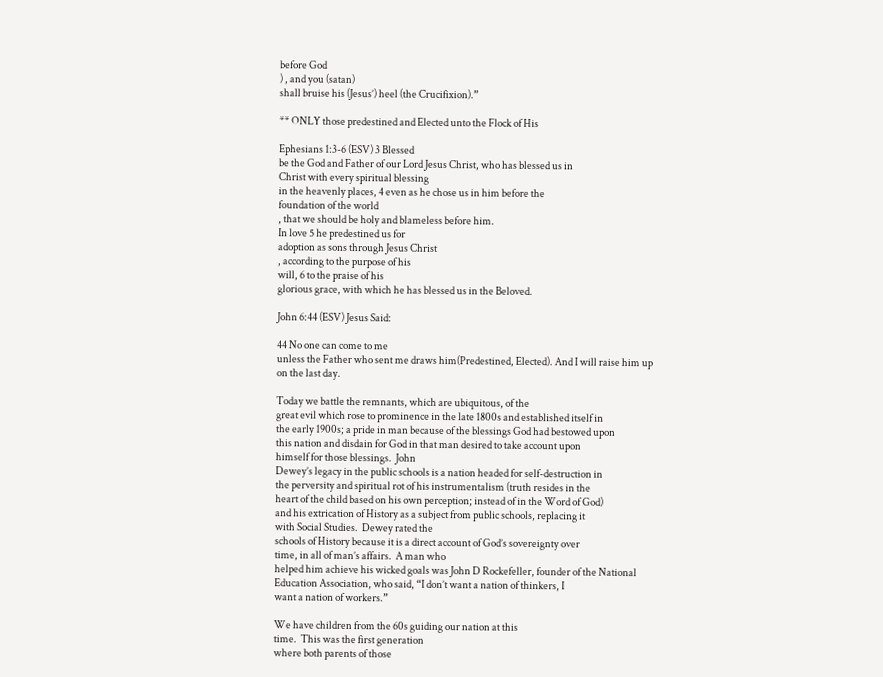before God
) , and you (satan)
shall bruise his (Jesus’) heel (the Crucifixion).”

** ONLY those predestined and Elected unto the Flock of His

Ephesians 1:3-6 (ESV) 3 Blessed
be the God and Father of our Lord Jesus Christ, who has blessed us in
Christ with every spiritual blessing
in the heavenly places, 4 even as he chose us in him before the
foundation of the world
, that we should be holy and blameless before him.
In love 5 he predestined us for
adoption as sons through Jesus Christ
, according to the purpose of his
will, 6 to the praise of his
glorious grace, with which he has blessed us in the Beloved.

John 6:44 (ESV) Jesus Said:

44 No one can come to me
unless the Father who sent me draws him(Predestined, Elected). And I will raise him up on the last day.

Today we battle the remnants, which are ubiquitous, of the
great evil which rose to prominence in the late 1800s and established itself in
the early 1900s; a pride in man because of the blessings God had bestowed upon
this nation and disdain for God in that man desired to take account upon
himself for those blessings.  John
Dewey’s legacy in the public schools is a nation headed for self-destruction in
the perversity and spiritual rot of his instrumentalism (truth resides in the
heart of the child based on his own perception; instead of in the Word of God)
and his extrication of History as a subject from public schools, replacing it
with Social Studies.  Dewey rated the
schools of History because it is a direct account of God’s sovereignty over
time, in all of man’s affairs.  A man who
helped him achieve his wicked goals was John D Rockefeller, founder of the National
Education Association, who said, “I don’t want a nation of thinkers, I
want a nation of workers.”

We have children from the 60s guiding our nation at this
time.  This was the first generation
where both parents of those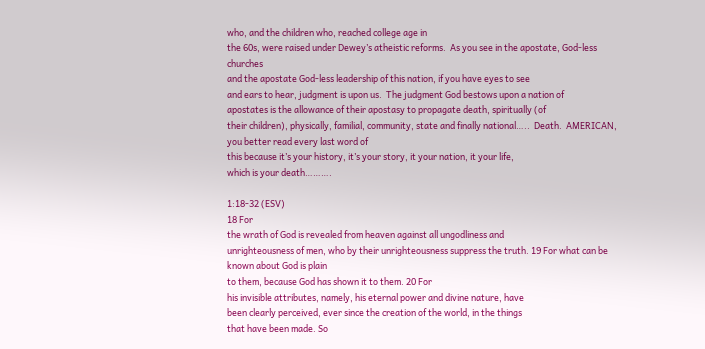who, and the children who, reached college age in
the 60s, were raised under Dewey’s atheistic reforms.  As you see in the apostate, God-less churches
and the apostate God-less leadership of this nation, if you have eyes to see
and ears to hear, judgment is upon us.  The judgment God bestows upon a nation of
apostates is the allowance of their apostasy to propagate death, spiritually (of
their children), physically, familial, community, state and finally national…..  Death.  AMERICAN, you better read every last word of
this because it’s your history, it’s your story, it your nation, it your life,
which is your death……….

1:18-32 (ESV)
18 For
the wrath of God is revealed from heaven against all ungodliness and
unrighteousness of men, who by their unrighteousness suppress the truth. 19 For what can be known about God is plain
to them, because God has shown it to them. 20 For
his invisible attributes, namely, his eternal power and divine nature, have
been clearly perceived, ever since the creation of the world, in the things
that have been made. So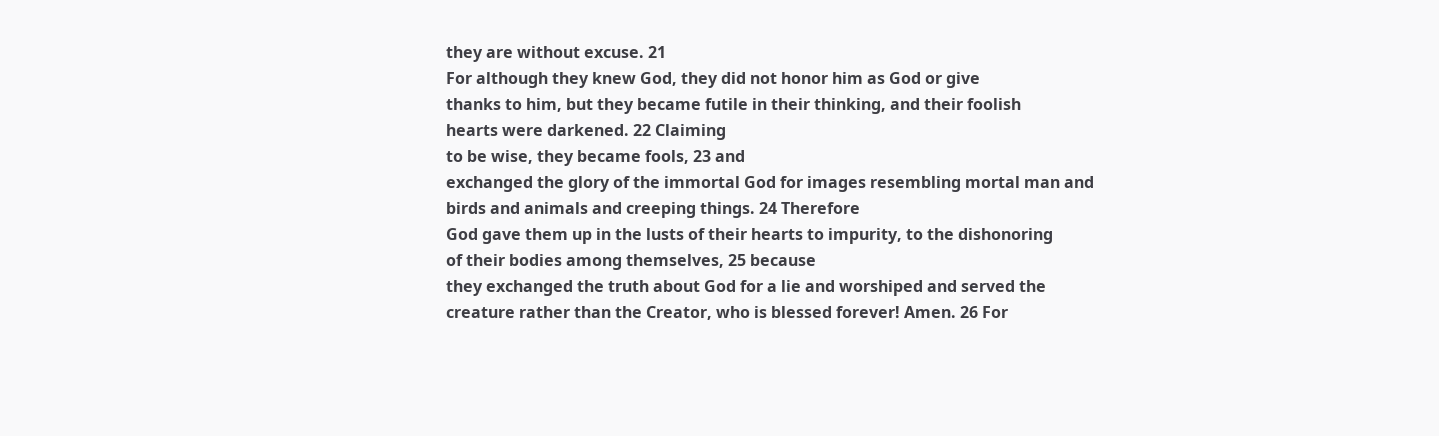they are without excuse. 21
For although they knew God, they did not honor him as God or give
thanks to him, but they became futile in their thinking, and their foolish
hearts were darkened. 22 Claiming
to be wise, they became fools, 23 and
exchanged the glory of the immortal God for images resembling mortal man and
birds and animals and creeping things. 24 Therefore
God gave them up in the lusts of their hearts to impurity, to the dishonoring
of their bodies among themselves, 25 because
they exchanged the truth about God for a lie and worshiped and served the
creature rather than the Creator, who is blessed forever! Amen. 26 For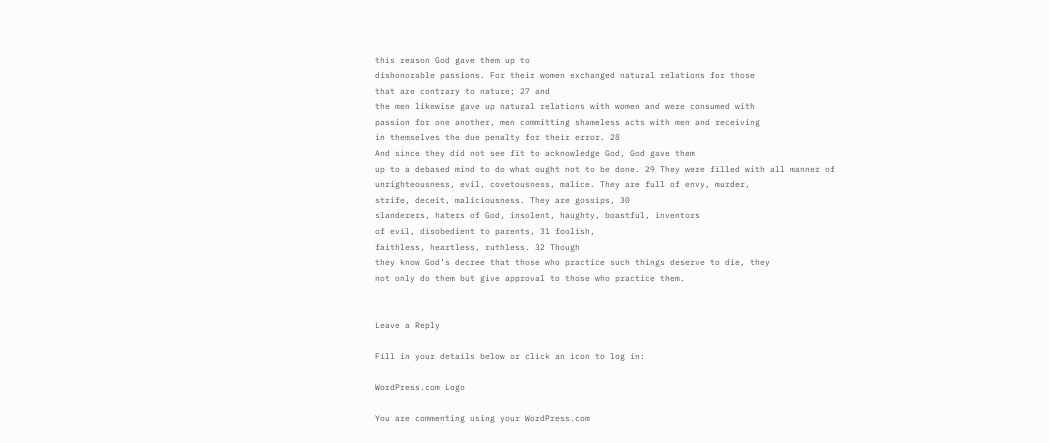this reason God gave them up to
dishonorable passions. For their women exchanged natural relations for those
that are contrary to nature; 27 and
the men likewise gave up natural relations with women and were consumed with
passion for one another, men committing shameless acts with men and receiving
in themselves the due penalty for their error. 28
And since they did not see fit to acknowledge God, God gave them
up to a debased mind to do what ought not to be done. 29 They were filled with all manner of
unrighteousness, evil, covetousness, malice. They are full of envy, murder,
strife, deceit, maliciousness. They are gossips, 30
slanderers, haters of God, insolent, haughty, boastful, inventors
of evil, disobedient to parents, 31 foolish,
faithless, heartless, ruthless. 32 Though
they know God’s decree that those who practice such things deserve to die, they
not only do them but give approval to those who practice them.


Leave a Reply

Fill in your details below or click an icon to log in:

WordPress.com Logo

You are commenting using your WordPress.com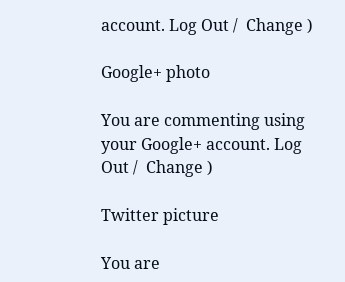account. Log Out /  Change )

Google+ photo

You are commenting using your Google+ account. Log Out /  Change )

Twitter picture

You are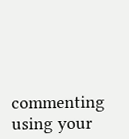commenting using your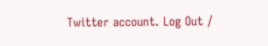Twitter account. Log Out /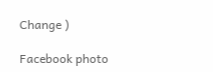Change )

Facebook photo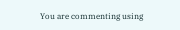You are commenting using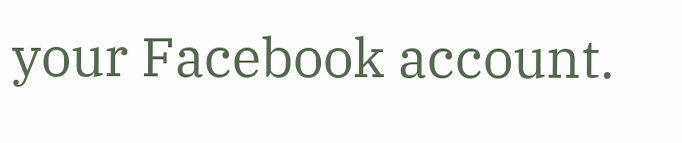your Facebook account.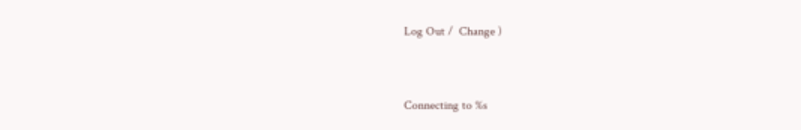Log Out /  Change )


Connecting to %s